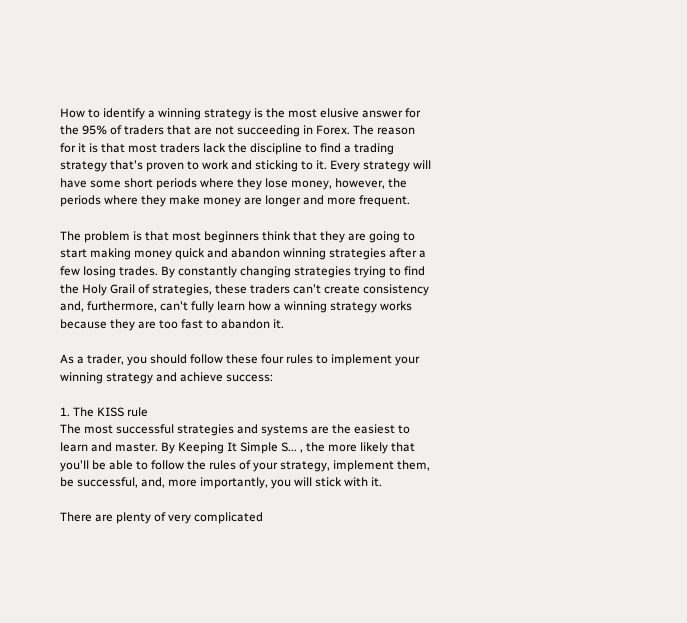How to identify a winning strategy is the most elusive answer for the 95% of traders that are not succeeding in Forex. The reason for it is that most traders lack the discipline to find a trading strategy that's proven to work and sticking to it. Every strategy will have some short periods where they lose money, however, the periods where they make money are longer and more frequent.

The problem is that most beginners think that they are going to start making money quick and abandon winning strategies after a few losing trades. By constantly changing strategies trying to find the Holy Grail of strategies, these traders can't create consistency and, furthermore, can't fully learn how a winning strategy works because they are too fast to abandon it.

As a trader, you should follow these four rules to implement your winning strategy and achieve success:

1. The KISS rule
The most successful strategies and systems are the easiest to learn and master. By Keeping It Simple S... , the more likely that you'll be able to follow the rules of your strategy, implement them, be successful, and, more importantly, you will stick with it.

There are plenty of very complicated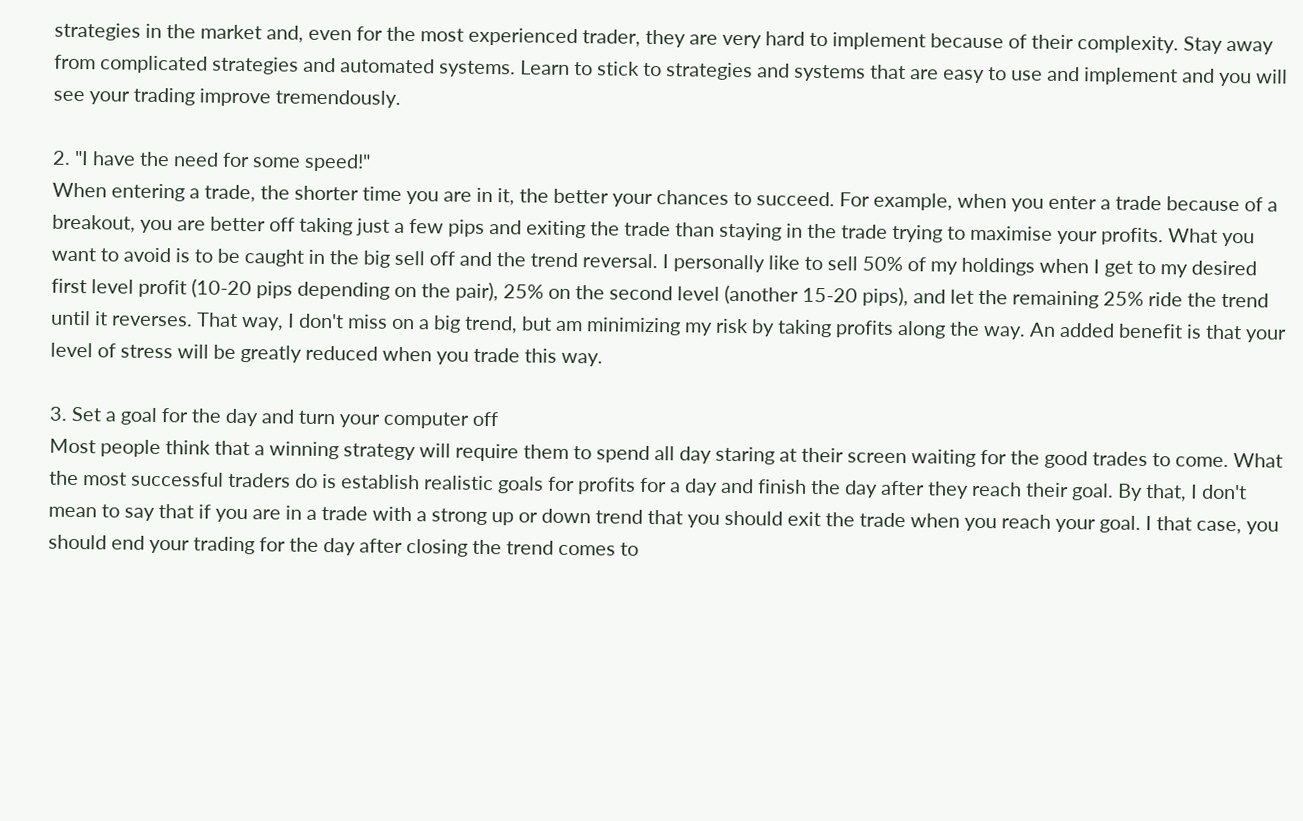strategies in the market and, even for the most experienced trader, they are very hard to implement because of their complexity. Stay away from complicated strategies and automated systems. Learn to stick to strategies and systems that are easy to use and implement and you will see your trading improve tremendously.

2. "I have the need for some speed!"
When entering a trade, the shorter time you are in it, the better your chances to succeed. For example, when you enter a trade because of a breakout, you are better off taking just a few pips and exiting the trade than staying in the trade trying to maximise your profits. What you want to avoid is to be caught in the big sell off and the trend reversal. I personally like to sell 50% of my holdings when I get to my desired first level profit (10-20 pips depending on the pair), 25% on the second level (another 15-20 pips), and let the remaining 25% ride the trend until it reverses. That way, I don't miss on a big trend, but am minimizing my risk by taking profits along the way. An added benefit is that your level of stress will be greatly reduced when you trade this way.

3. Set a goal for the day and turn your computer off
Most people think that a winning strategy will require them to spend all day staring at their screen waiting for the good trades to come. What the most successful traders do is establish realistic goals for profits for a day and finish the day after they reach their goal. By that, I don't mean to say that if you are in a trade with a strong up or down trend that you should exit the trade when you reach your goal. I that case, you should end your trading for the day after closing the trend comes to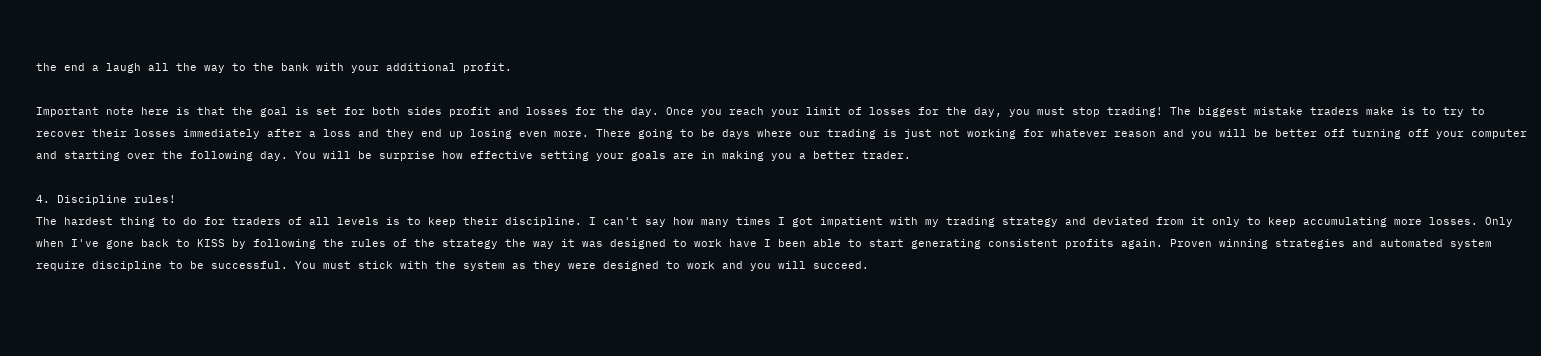the end a laugh all the way to the bank with your additional profit.

Important note here is that the goal is set for both sides profit and losses for the day. Once you reach your limit of losses for the day, you must stop trading! The biggest mistake traders make is to try to recover their losses immediately after a loss and they end up losing even more. There going to be days where our trading is just not working for whatever reason and you will be better off turning off your computer and starting over the following day. You will be surprise how effective setting your goals are in making you a better trader.

4. Discipline rules!
The hardest thing to do for traders of all levels is to keep their discipline. I can't say how many times I got impatient with my trading strategy and deviated from it only to keep accumulating more losses. Only when I've gone back to KISS by following the rules of the strategy the way it was designed to work have I been able to start generating consistent profits again. Proven winning strategies and automated system require discipline to be successful. You must stick with the system as they were designed to work and you will succeed.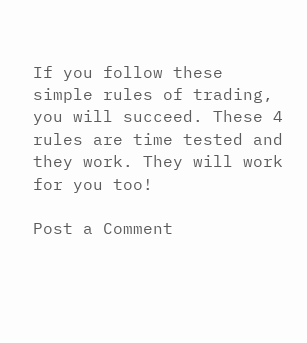If you follow these simple rules of trading, you will succeed. These 4 rules are time tested and they work. They will work for you too!

Post a Comment